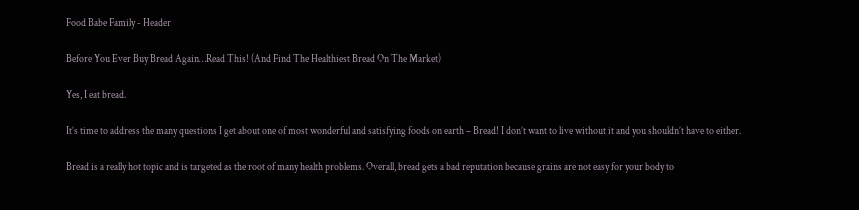Food Babe Family - Header

Before You Ever Buy Bread Again…Read This! (And Find The Healthiest Bread On The Market)

Yes, I eat bread.

It’s time to address the many questions I get about one of most wonderful and satisfying foods on earth – Bread! I don’t want to live without it and you shouldn’t have to either.

Bread is a really hot topic and is targeted as the root of many health problems. Overall, bread gets a bad reputation because grains are not easy for your body to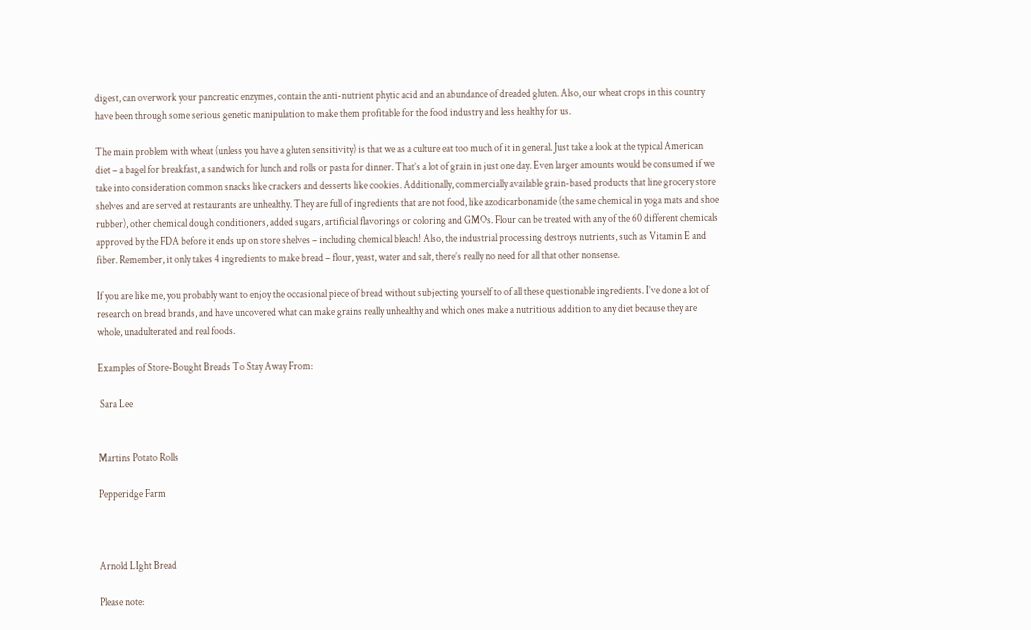digest, can overwork your pancreatic enzymes, contain the anti-nutrient phytic acid and an abundance of dreaded gluten. Also, our wheat crops in this country have been through some serious genetic manipulation to make them profitable for the food industry and less healthy for us.

The main problem with wheat (unless you have a gluten sensitivity) is that we as a culture eat too much of it in general. Just take a look at the typical American diet – a bagel for breakfast, a sandwich for lunch and rolls or pasta for dinner. That’s a lot of grain in just one day. Even larger amounts would be consumed if we take into consideration common snacks like crackers and desserts like cookies. Additionally, commercially available grain-based products that line grocery store shelves and are served at restaurants are unhealthy. They are full of ingredients that are not food, like azodicarbonamide (the same chemical in yoga mats and shoe rubber), other chemical dough conditioners, added sugars, artificial flavorings or coloring and GMOs. Flour can be treated with any of the 60 different chemicals approved by the FDA before it ends up on store shelves – including chemical bleach! Also, the industrial processing destroys nutrients, such as Vitamin E and fiber. Remember, it only takes 4 ingredients to make bread – flour, yeast, water and salt, there’s really no need for all that other nonsense.

If you are like me, you probably want to enjoy the occasional piece of bread without subjecting yourself to of all these questionable ingredients. I’ve done a lot of research on bread brands, and have uncovered what can make grains really unhealthy and which ones make a nutritious addition to any diet because they are whole, unadulterated and real foods.

Examples of Store-Bought Breads To Stay Away From:

 Sara Lee


Martins Potato Rolls

Pepperidge Farm



Arnold LIght Bread

Please note: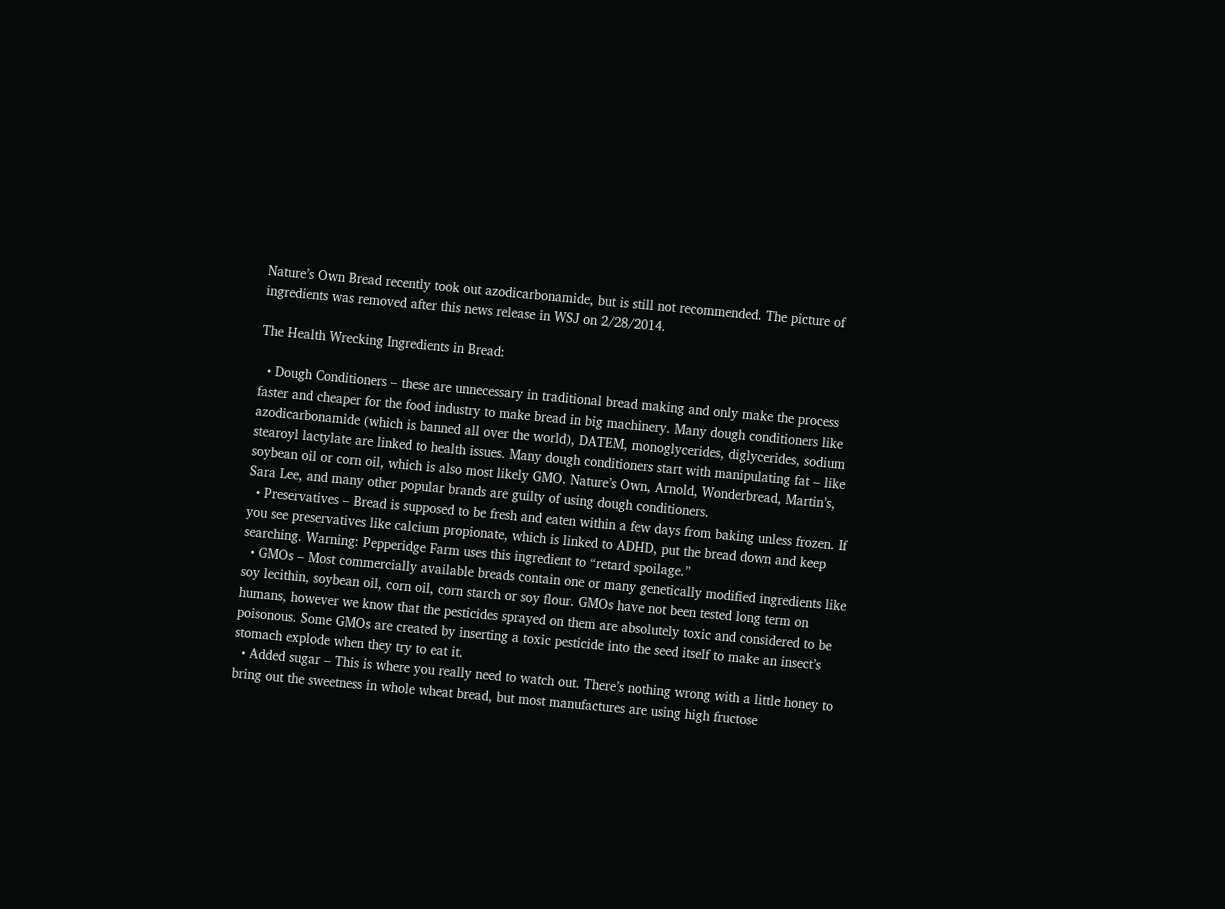Nature’s Own Bread recently took out azodicarbonamide, but is still not recommended. The picture of ingredients was removed after this news release in WSJ on 2/28/2014.

The Health Wrecking Ingredients in Bread:

  • Dough Conditioners – these are unnecessary in traditional bread making and only make the process faster and cheaper for the food industry to make bread in big machinery. Many dough conditioners like azodicarbonamide (which is banned all over the world), DATEM, monoglycerides, diglycerides, sodium stearoyl lactylate are linked to health issues. Many dough conditioners start with manipulating fat – like soybean oil or corn oil, which is also most likely GMO. Nature’s Own, Arnold, Wonderbread, Martin’s, Sara Lee, and many other popular brands are guilty of using dough conditioners.
  • Preservatives – Bread is supposed to be fresh and eaten within a few days from baking unless frozen. If you see preservatives like calcium propionate, which is linked to ADHD, put the bread down and keep searching. Warning: Pepperidge Farm uses this ingredient to “retard spoilage.”
  • GMOs – Most commercially available breads contain one or many genetically modified ingredients like soy lecithin, soybean oil, corn oil, corn starch or soy flour. GMOs have not been tested long term on humans, however we know that the pesticides sprayed on them are absolutely toxic and considered to be poisonous. Some GMOs are created by inserting a toxic pesticide into the seed itself to make an insect’s stomach explode when they try to eat it.
  • Added sugar – This is where you really need to watch out. There’s nothing wrong with a little honey to bring out the sweetness in whole wheat bread, but most manufactures are using high fructose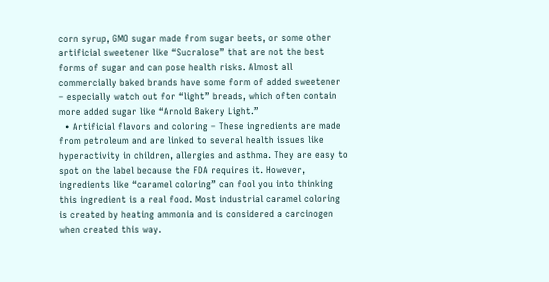corn syrup, GMO sugar made from sugar beets, or some other artificial sweetener like “Sucralose” that are not the best forms of sugar and can pose health risks. Almost all commercially baked brands have some form of added sweetener – especially watch out for “light” breads, which often contain more added sugar like “Arnold Bakery Light.”
  • Artificial flavors and coloring – These ingredients are made from petroleum and are linked to several health issues like hyperactivity in children, allergies and asthma. They are easy to spot on the label because the FDA requires it. However, ingredients like “caramel coloring” can fool you into thinking this ingredient is a real food. Most industrial caramel coloring is created by heating ammonia and is considered a carcinogen when created this way.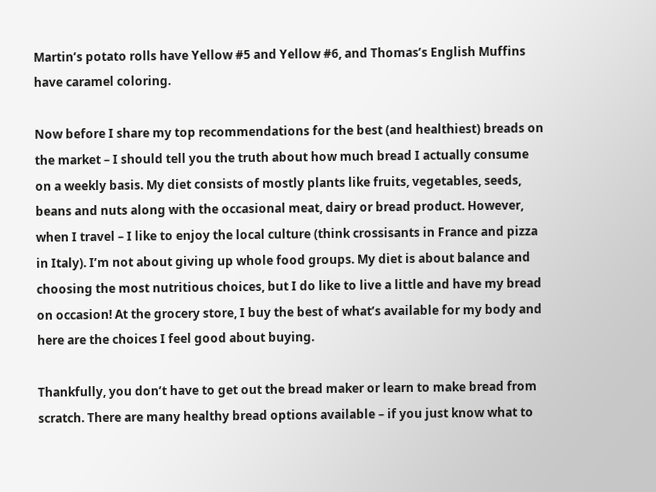Martin’s potato rolls have Yellow #5 and Yellow #6, and Thomas’s English Muffins have caramel coloring.

Now before I share my top recommendations for the best (and healthiest) breads on the market – I should tell you the truth about how much bread I actually consume on a weekly basis. My diet consists of mostly plants like fruits, vegetables, seeds, beans and nuts along with the occasional meat, dairy or bread product. However, when I travel – I like to enjoy the local culture (think crossisants in France and pizza in Italy). I’m not about giving up whole food groups. My diet is about balance and choosing the most nutritious choices, but I do like to live a little and have my bread on occasion! At the grocery store, I buy the best of what’s available for my body and here are the choices I feel good about buying.

Thankfully, you don’t have to get out the bread maker or learn to make bread from scratch. There are many healthy bread options available – if you just know what to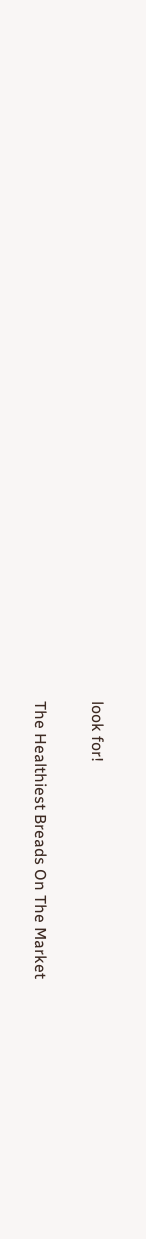look for!

The Healthiest Breads On The Market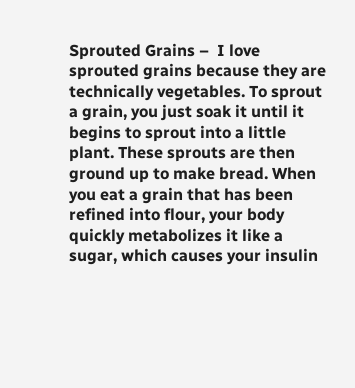Sprouted Grains –  I love sprouted grains because they are technically vegetables. To sprout a grain, you just soak it until it begins to sprout into a little plant. These sprouts are then ground up to make bread. When you eat a grain that has been refined into flour, your body quickly metabolizes it like a sugar, which causes your insulin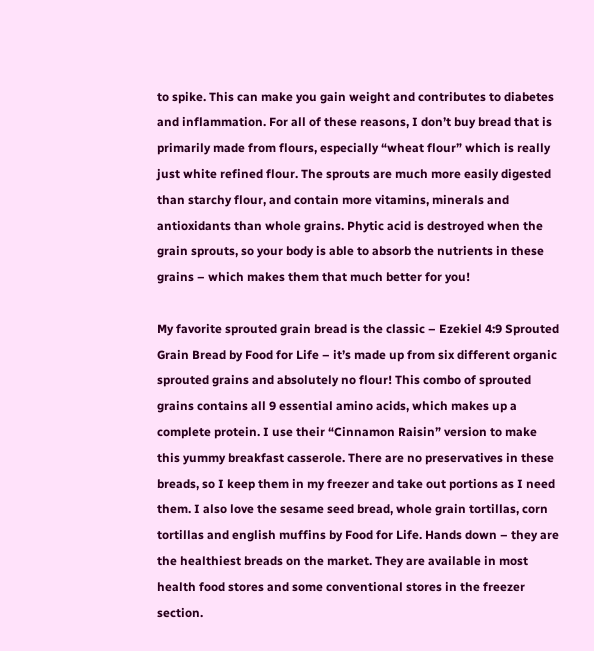to spike. This can make you gain weight and contributes to diabetes and inflammation. For all of these reasons, I don’t buy bread that is primarily made from flours, especially “wheat flour” which is really just white refined flour. The sprouts are much more easily digested than starchy flour, and contain more vitamins, minerals and antioxidants than whole grains. Phytic acid is destroyed when the grain sprouts, so your body is able to absorb the nutrients in these grains – which makes them that much better for you!

My favorite sprouted grain bread is the classic – Ezekiel 4:9 Sprouted Grain Bread by Food for Life – it’s made up from six different organic sprouted grains and absolutely no flour! This combo of sprouted grains contains all 9 essential amino acids, which makes up a complete protein. I use their “Cinnamon Raisin” version to make this yummy breakfast casserole. There are no preservatives in these breads, so I keep them in my freezer and take out portions as I need them. I also love the sesame seed bread, whole grain tortillas, corn tortillas and english muffins by Food for Life. Hands down – they are the healthiest breads on the market. They are available in most health food stores and some conventional stores in the freezer section.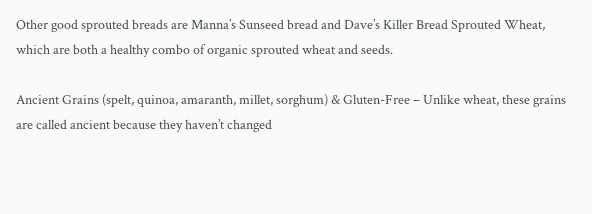Other good sprouted breads are Manna’s Sunseed bread and Dave’s Killer Bread Sprouted Wheat, which are both a healthy combo of organic sprouted wheat and seeds.

Ancient Grains (spelt, quinoa, amaranth, millet, sorghum) & Gluten-Free – Unlike wheat, these grains are called ancient because they haven’t changed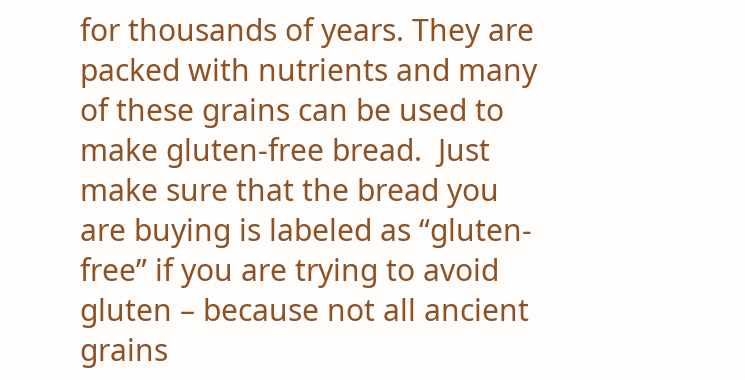for thousands of years. They are packed with nutrients and many of these grains can be used to make gluten-free bread.  Just make sure that the bread you are buying is labeled as “gluten-free” if you are trying to avoid gluten – because not all ancient grains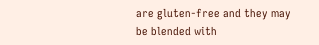are gluten-free and they may be blended with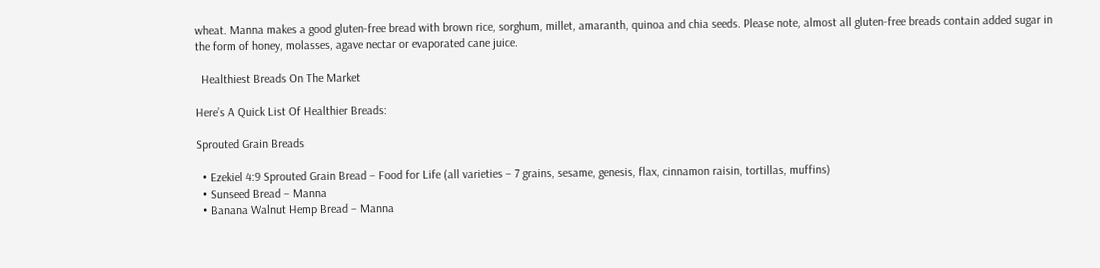wheat. Manna makes a good gluten-free bread with brown rice, sorghum, millet, amaranth, quinoa and chia seeds. Please note, almost all gluten-free breads contain added sugar in the form of honey, molasses, agave nectar or evaporated cane juice.

  Healthiest Breads On The Market

Here’s A Quick List Of Healthier Breads:

Sprouted Grain Breads

  • Ezekiel 4:9 Sprouted Grain Bread – Food for Life (all varieties – 7 grains, sesame, genesis, flax, cinnamon raisin, tortillas, muffins)
  • Sunseed Bread – Manna
  • Banana Walnut Hemp Bread – Manna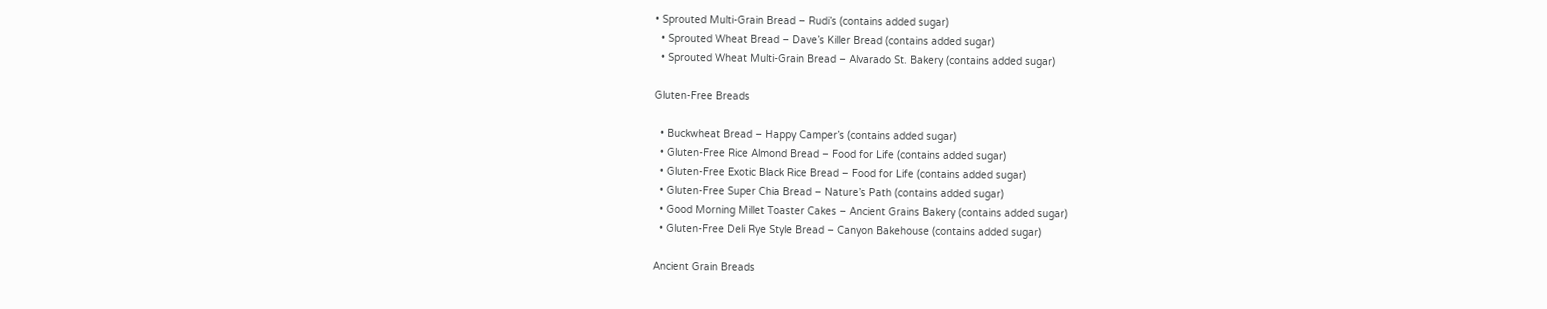• Sprouted Multi-Grain Bread – Rudi’s (contains added sugar)
  • Sprouted Wheat Bread – Dave’s Killer Bread (contains added sugar)
  • Sprouted Wheat Multi-Grain Bread – Alvarado St. Bakery (contains added sugar)

Gluten-Free Breads

  • Buckwheat Bread – Happy Camper’s (contains added sugar)
  • Gluten-Free Rice Almond Bread – Food for Life (contains added sugar)
  • Gluten-Free Exotic Black Rice Bread – Food for Life (contains added sugar)
  • Gluten-Free Super Chia Bread – Nature’s Path (contains added sugar)
  • Good Morning Millet Toaster Cakes – Ancient Grains Bakery (contains added sugar)
  • Gluten-Free Deli Rye Style Bread – Canyon Bakehouse (contains added sugar)

Ancient Grain Breads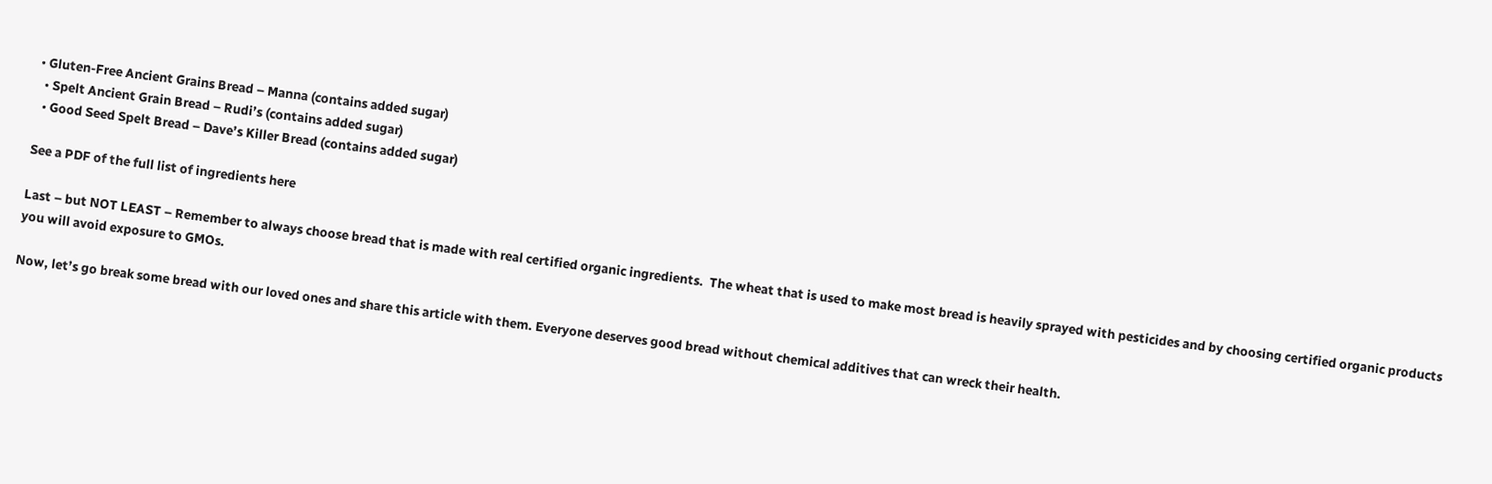• Gluten-Free Ancient Grains Bread – Manna (contains added sugar)
  • Spelt Ancient Grain Bread – Rudi’s (contains added sugar)
  • Good Seed Spelt Bread – Dave’s Killer Bread (contains added sugar)

See a PDF of the full list of ingredients here

Last – but NOT LEAST – Remember to always choose bread that is made with real certified organic ingredients.  The wheat that is used to make most bread is heavily sprayed with pesticides and by choosing certified organic products you will avoid exposure to GMOs.

Now, let’s go break some bread with our loved ones and share this article with them. Everyone deserves good bread without chemical additives that can wreck their health.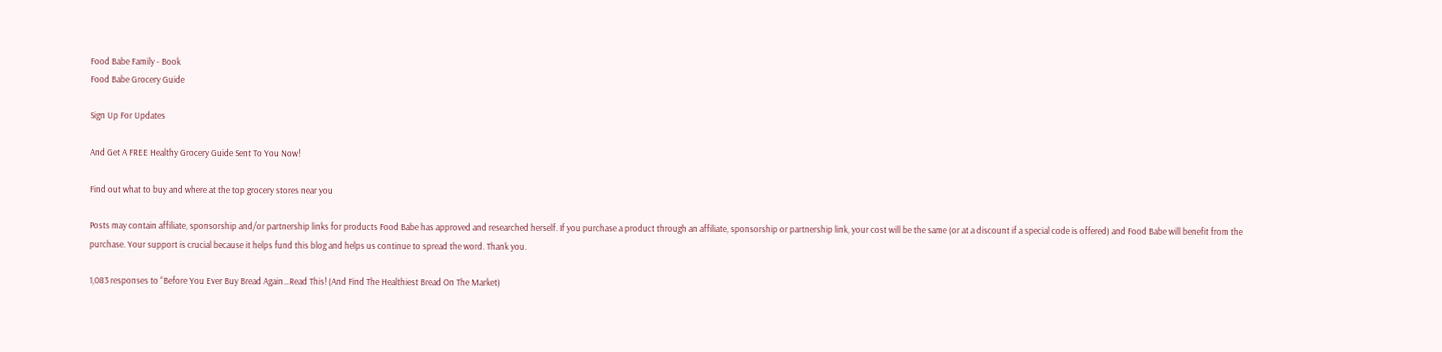Food Babe Family - Book
Food Babe Grocery Guide

Sign Up For Updates

And Get A FREE Healthy Grocery Guide Sent To You Now!

Find out what to buy and where at the top grocery stores near you

Posts may contain affiliate, sponsorship and/or partnership links for products Food Babe has approved and researched herself. If you purchase a product through an affiliate, sponsorship or partnership link, your cost will be the same (or at a discount if a special code is offered) and Food Babe will benefit from the purchase. Your support is crucial because it helps fund this blog and helps us continue to spread the word. Thank you.

1,083 responses to “Before You Ever Buy Bread Again…Read This! (And Find The Healthiest Bread On The Market)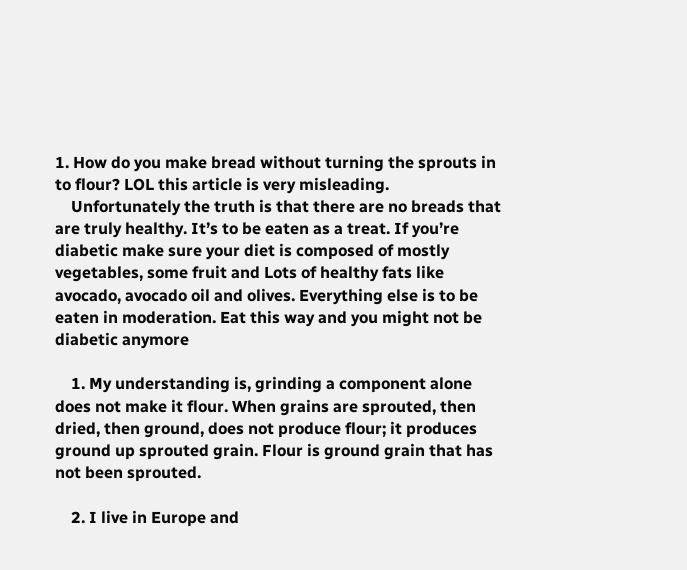1. How do you make bread without turning the sprouts in to flour? LOL this article is very misleading.
    Unfortunately the truth is that there are no breads that are truly healthy. It’s to be eaten as a treat. If you’re diabetic make sure your diet is composed of mostly vegetables, some fruit and Lots of healthy fats like avocado, avocado oil and olives. Everything else is to be eaten in moderation. Eat this way and you might not be diabetic anymore

    1. My understanding is, grinding a component alone does not make it flour. When grains are sprouted, then dried, then ground, does not produce flour; it produces ground up sprouted grain. Flour is ground grain that has not been sprouted.

    2. I live in Europe and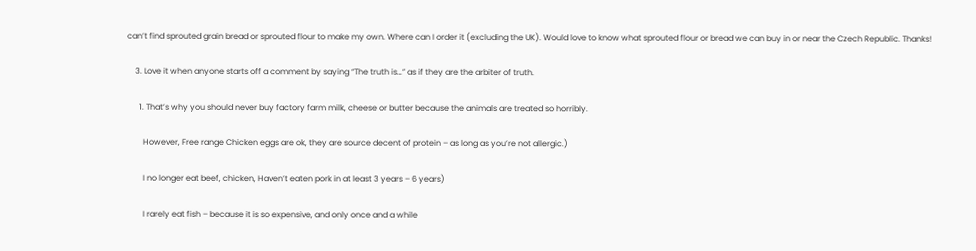can’t find sprouted grain bread or sprouted flour to make my own. Where can I order it (excluding the UK). Would love to know what sprouted flour or bread we can buy in or near the Czech Republic. Thanks!

    3. Love it when anyone starts off a comment by saying “The truth is…” as if they are the arbiter of truth.

      1. That’s why you should never buy factory farm milk, cheese or butter because the animals are treated so horribly.

        However, Free range Chicken eggs are ok, they are source decent of protein – as long as you’re not allergic.)

        I no longer eat beef, chicken, Haven’t eaten pork in at least 3 years – 6 years)

        I rarely eat fish – because it is so expensive, and only once and a while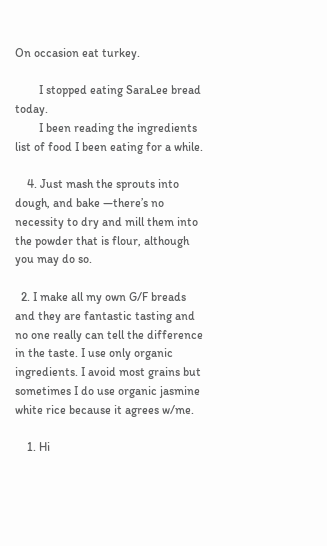On occasion eat turkey.

        I stopped eating SaraLee bread today.
        I been reading the ingredients list of food I been eating for a while.

    4. Just mash the sprouts into dough, and bake —there’s no necessity to dry and mill them into the powder that is flour, although you may do so.

  2. I make all my own G/F breads and they are fantastic tasting and no one really can tell the difference in the taste. I use only organic ingredients. I avoid most grains but sometimes I do use organic jasmine white rice because it agrees w/me.

    1. Hi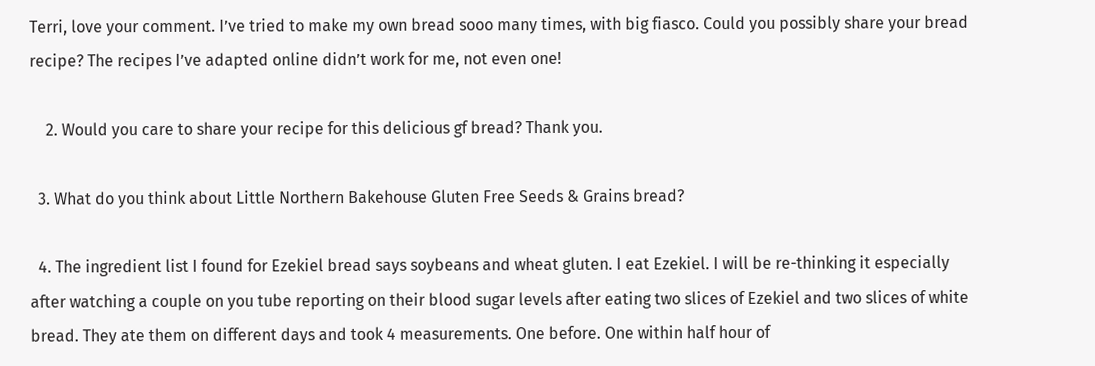Terri, love your comment. I’ve tried to make my own bread sooo many times, with big fiasco. Could you possibly share your bread recipe? The recipes I’ve adapted online didn’t work for me, not even one!

    2. Would you care to share your recipe for this delicious gf bread? Thank you.

  3. What do you think about Little Northern Bakehouse Gluten Free Seeds & Grains bread?

  4. The ingredient list I found for Ezekiel bread says soybeans and wheat gluten. I eat Ezekiel. I will be re-thinking it especially after watching a couple on you tube reporting on their blood sugar levels after eating two slices of Ezekiel and two slices of white bread. They ate them on different days and took 4 measurements. One before. One within half hour of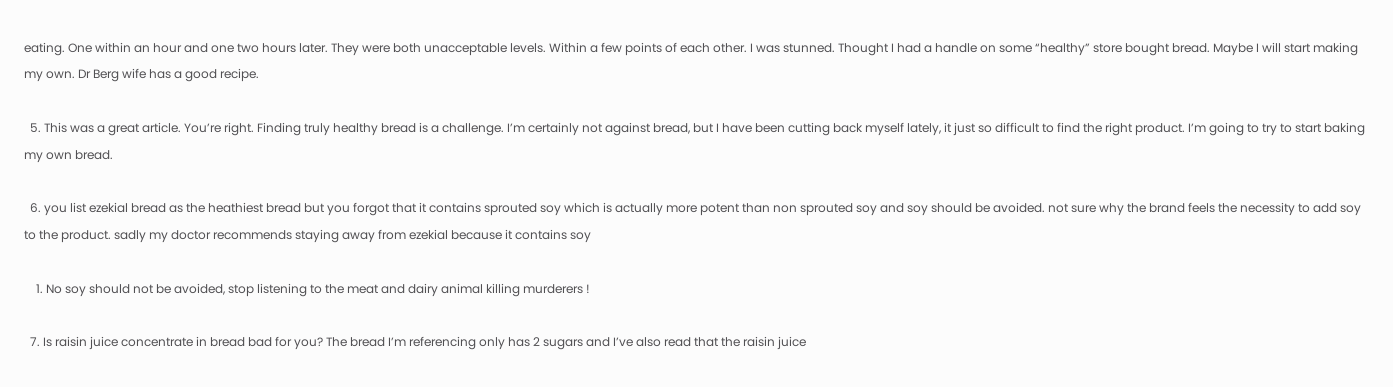eating. One within an hour and one two hours later. They were both unacceptable levels. Within a few points of each other. I was stunned. Thought I had a handle on some “healthy” store bought bread. Maybe I will start making my own. Dr Berg wife has a good recipe.

  5. This was a great article. You’re right. Finding truly healthy bread is a challenge. I’m certainly not against bread, but I have been cutting back myself lately, it just so difficult to find the right product. I’m going to try to start baking my own bread.

  6. you list ezekial bread as the heathiest bread but you forgot that it contains sprouted soy which is actually more potent than non sprouted soy and soy should be avoided. not sure why the brand feels the necessity to add soy to the product. sadly my doctor recommends staying away from ezekial because it contains soy

    1. No soy should not be avoided, stop listening to the meat and dairy animal killing murderers !

  7. Is raisin juice concentrate in bread bad for you? The bread I’m referencing only has 2 sugars and I’ve also read that the raisin juice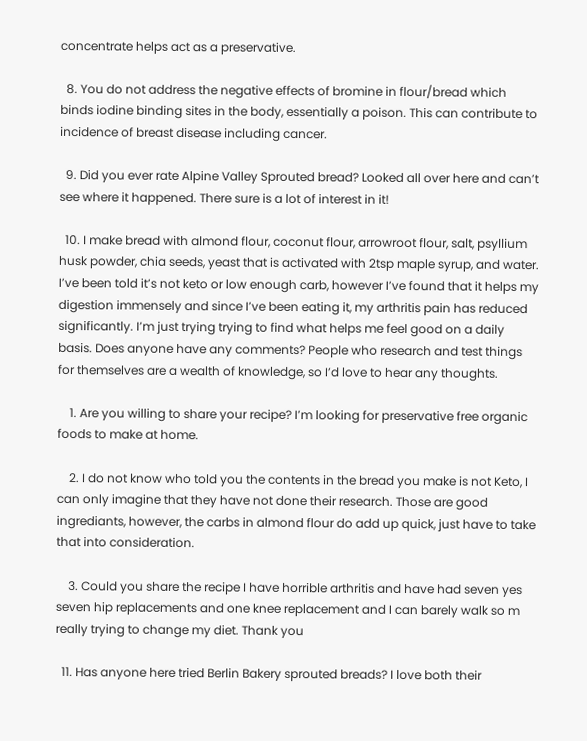concentrate helps act as a preservative.

  8. You do not address the negative effects of bromine in flour/bread which binds iodine binding sites in the body, essentially a poison. This can contribute to incidence of breast disease including cancer.

  9. Did you ever rate Alpine Valley Sprouted bread? Looked all over here and can’t see where it happened. There sure is a lot of interest in it!

  10. I make bread with almond flour, coconut flour, arrowroot flour, salt, psyllium husk powder, chia seeds, yeast that is activated with 2tsp maple syrup, and water. I’ve been told it’s not keto or low enough carb, however I’ve found that it helps my digestion immensely and since I’ve been eating it, my arthritis pain has reduced significantly. I’m just trying trying to find what helps me feel good on a daily basis. Does anyone have any comments? People who research and test things for themselves are a wealth of knowledge, so I’d love to hear any thoughts.

    1. Are you willing to share your recipe? I’m looking for preservative free organic foods to make at home.

    2. I do not know who told you the contents in the bread you make is not Keto, I can only imagine that they have not done their research. Those are good ingrediants, however, the carbs in almond flour do add up quick, just have to take that into consideration.

    3. Could you share the recipe I have horrible arthritis and have had seven yes seven hip replacements and one knee replacement and I can barely walk so m really trying to change my diet. Thank you

  11. Has anyone here tried Berlin Bakery sprouted breads? I love both their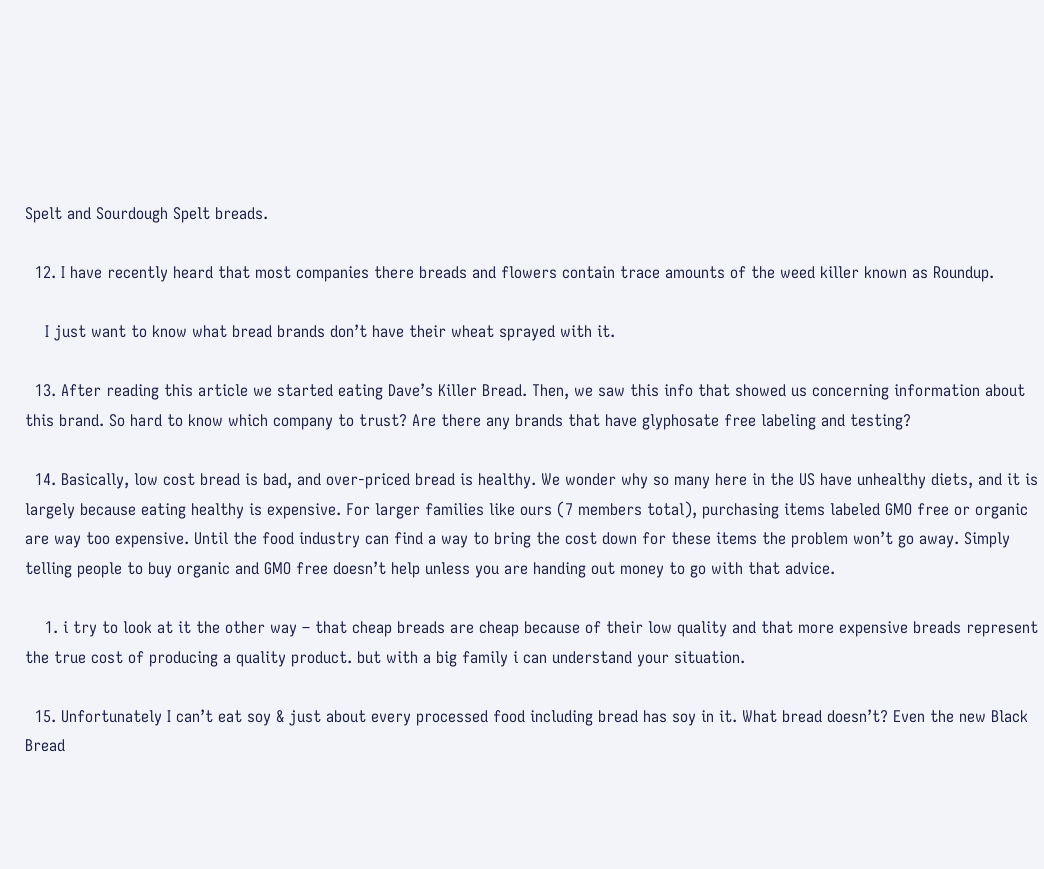Spelt and Sourdough Spelt breads.

  12. I have recently heard that most companies there breads and flowers contain trace amounts of the weed killer known as Roundup.

    I just want to know what bread brands don’t have their wheat sprayed with it.

  13. After reading this article we started eating Dave’s Killer Bread. Then, we saw this info that showed us concerning information about this brand. So hard to know which company to trust? Are there any brands that have glyphosate free labeling and testing?

  14. Basically, low cost bread is bad, and over-priced bread is healthy. We wonder why so many here in the US have unhealthy diets, and it is largely because eating healthy is expensive. For larger families like ours (7 members total), purchasing items labeled GMO free or organic are way too expensive. Until the food industry can find a way to bring the cost down for these items the problem won’t go away. Simply telling people to buy organic and GMO free doesn’t help unless you are handing out money to go with that advice.

    1. i try to look at it the other way – that cheap breads are cheap because of their low quality and that more expensive breads represent the true cost of producing a quality product. but with a big family i can understand your situation.

  15. Unfortunately I can’t eat soy & just about every processed food including bread has soy in it. What bread doesn’t? Even the new Black Bread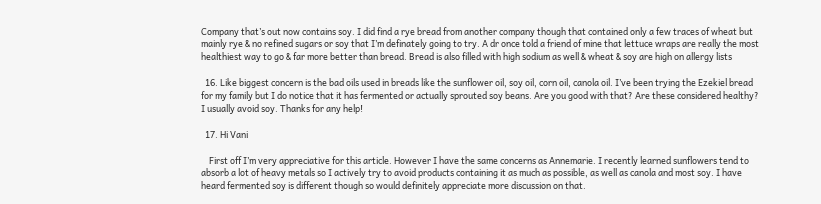Company that’s out now contains soy. I did find a rye bread from another company though that contained only a few traces of wheat but mainly rye & no refined sugars or soy that I’m definately going to try. A dr once told a friend of mine that lettuce wraps are really the most healthiest way to go & far more better than bread. Bread is also filled with high sodium as well & wheat & soy are high on allergy lists

  16. Like biggest concern is the bad oils used in breads like the sunflower oil, soy oil, corn oil, canola oil. I’ve been trying the Ezekiel bread for my family but I do notice that it has fermented or actually sprouted soy beans. Are you good with that? Are these considered healthy? I usually avoid soy. Thanks for any help!

  17. Hi Vani

    First off I’m very appreciative for this article. However I have the same concerns as Annemarie. I recently learned sunflowers tend to absorb a lot of heavy metals so I actively try to avoid products containing it as much as possible, as well as canola and most soy. I have heard fermented soy is different though so would definitely appreciate more discussion on that.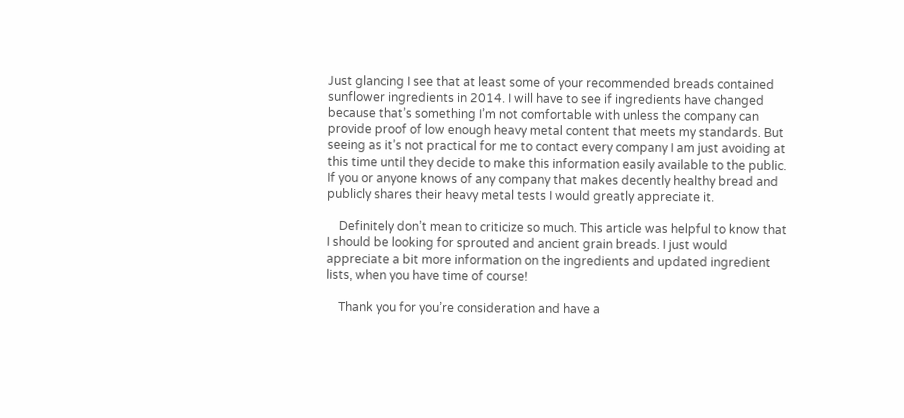Just glancing I see that at least some of your recommended breads contained sunflower ingredients in 2014. I will have to see if ingredients have changed because that’s something I’m not comfortable with unless the company can provide proof of low enough heavy metal content that meets my standards. But seeing as it’s not practical for me to contact every company I am just avoiding at this time until they decide to make this information easily available to the public. If you or anyone knows of any company that makes decently healthy bread and publicly shares their heavy metal tests I would greatly appreciate it.

    Definitely don’t mean to criticize so much. This article was helpful to know that I should be looking for sprouted and ancient grain breads. I just would appreciate a bit more information on the ingredients and updated ingredient lists, when you have time of course!

    Thank you for you’re consideration and have a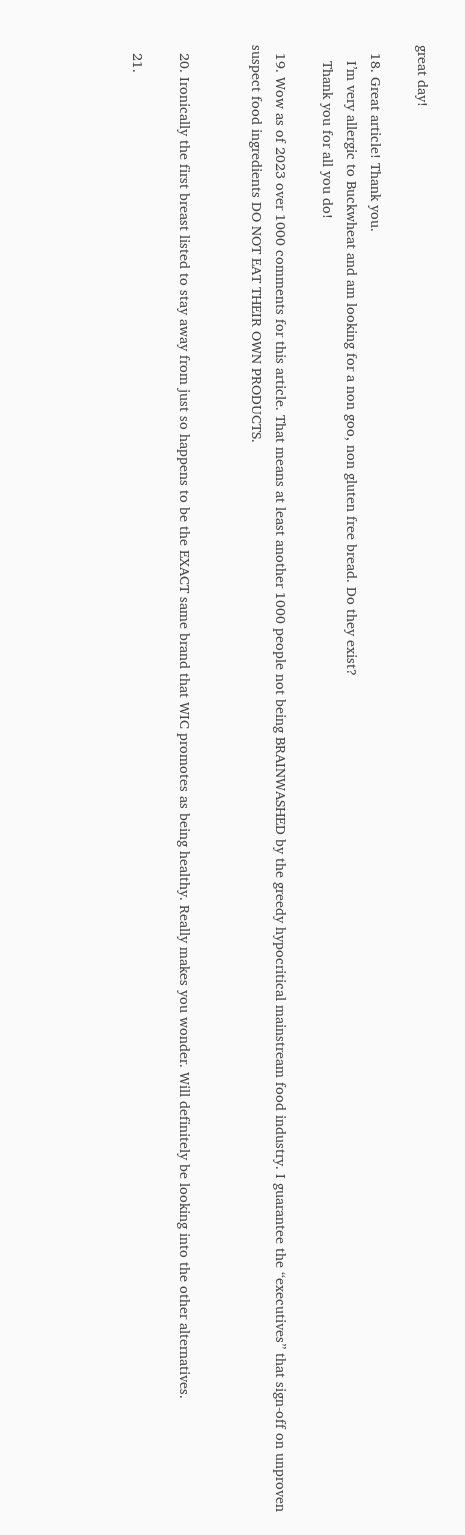great day!

  18. Great article! Thank you.
    I’m very allergic to Buckwheat and am looking for a non goo, non gluten free bread. Do they exist?
    Thank you for all you do!

  19. Wow as of 2023 over 1000 comments for this article. That means at least another 1000 people not being BRAINWASHED by the greedy hypocritical mainstream food industry. I guarantee the “executives” that sign-off on unproven suspect food ingredients DO NOT EAT THEIR OWN PRODUCTS.


  20. Ironically the first breast listed to stay away from just so happens to be the EXACT same brand that WIC promotes as being healthy. Really makes you wonder. Will definitely be looking into the other alternatives.

  21.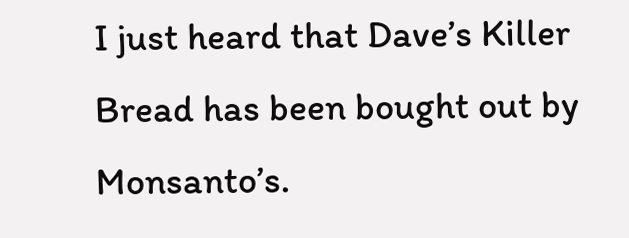I just heard that Dave’s Killer Bread has been bought out by Monsanto’s.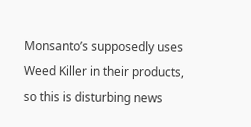Monsanto’s supposedly uses Weed Killer in their products, so this is disturbing news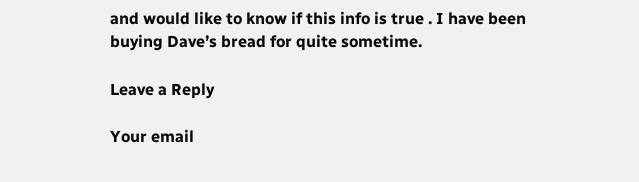and would like to know if this info is true . I have been buying Dave’s bread for quite sometime.

Leave a Reply

Your email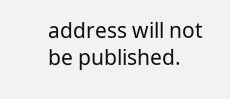address will not be published.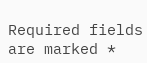Required fields are marked *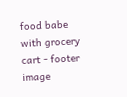food babe with grocery cart - footer image